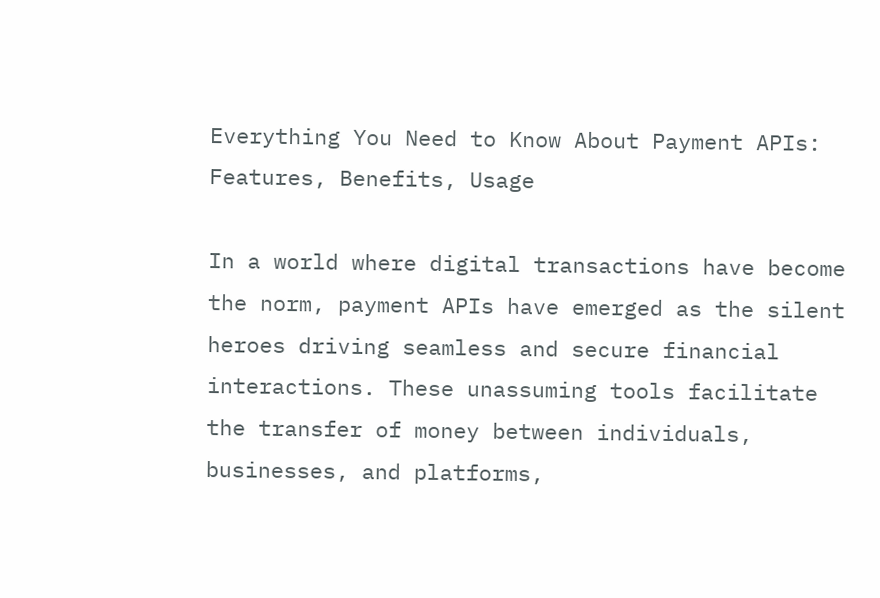Everything You Need to Know About Payment APIs: Features, Benefits, Usage

In a world where digital transactions have become the norm, payment APIs have emerged as the silent heroes driving seamless and secure financial interactions. These unassuming tools facilitate the transfer of money between individuals, businesses, and platforms,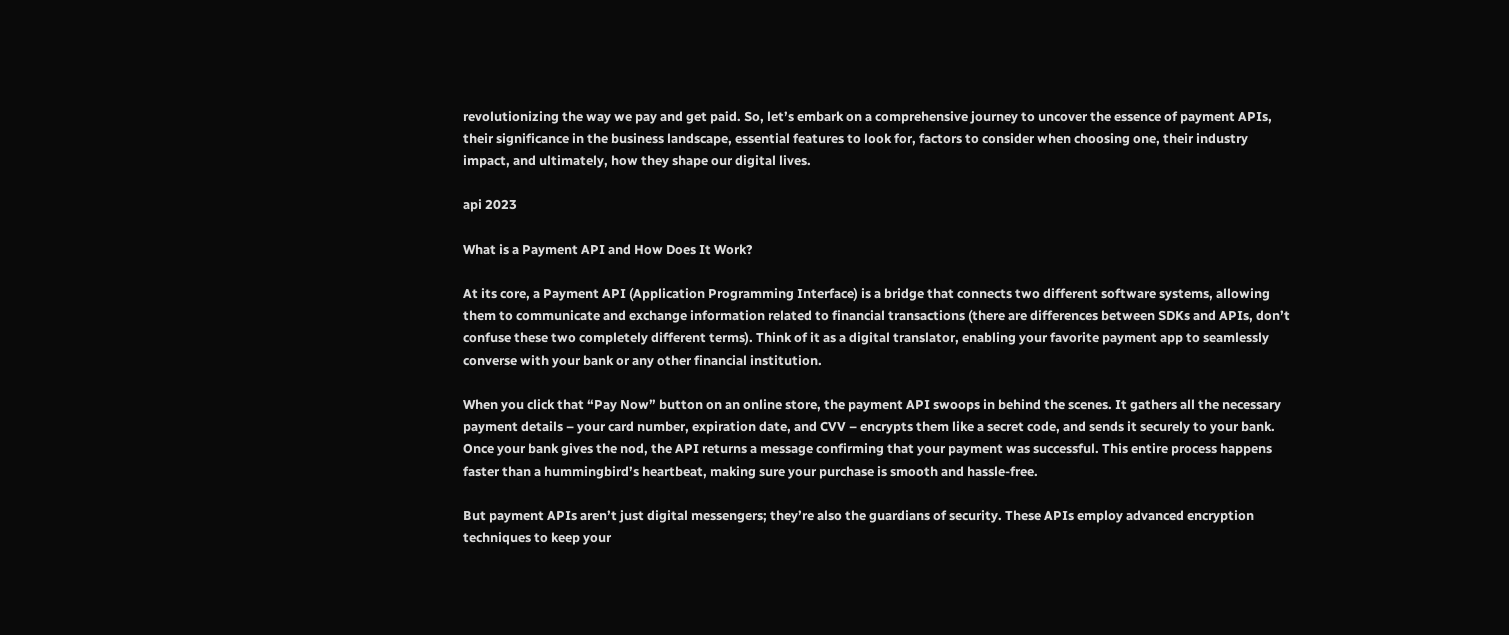revolutionizing the way we pay and get paid. So, let’s embark on a comprehensive journey to uncover the essence of payment APIs, their significance in the business landscape, essential features to look for, factors to consider when choosing one, their industry impact, and ultimately, how they shape our digital lives.

api 2023

What is a Payment API and How Does It Work?

At its core, a Payment API (Application Programming Interface) is a bridge that connects two different software systems, allowing them to communicate and exchange information related to financial transactions (there are differences between SDKs and APIs, don’t confuse these two completely different terms). Think of it as a digital translator, enabling your favorite payment app to seamlessly converse with your bank or any other financial institution.

When you click that “Pay Now” button on an online store, the payment API swoops in behind the scenes. It gathers all the necessary payment details – your card number, expiration date, and CVV – encrypts them like a secret code, and sends it securely to your bank. Once your bank gives the nod, the API returns a message confirming that your payment was successful. This entire process happens faster than a hummingbird’s heartbeat, making sure your purchase is smooth and hassle-free.

But payment APIs aren’t just digital messengers; they’re also the guardians of security. These APIs employ advanced encryption techniques to keep your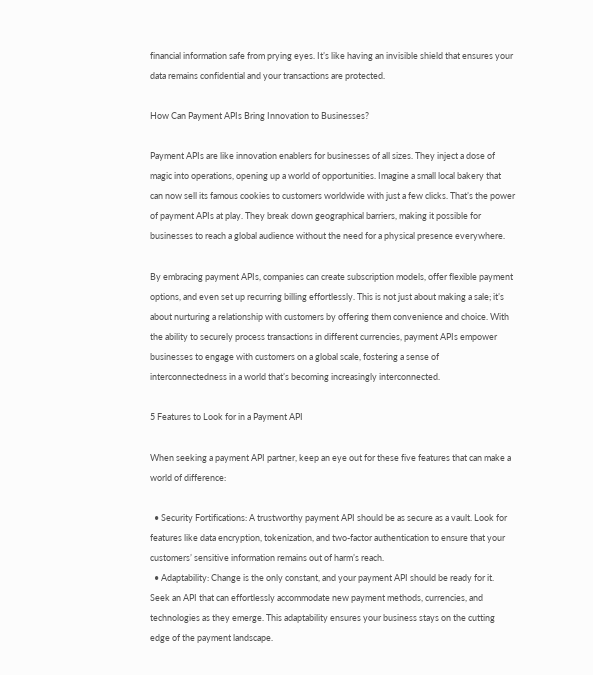financial information safe from prying eyes. It’s like having an invisible shield that ensures your data remains confidential and your transactions are protected.

How Can Payment APIs Bring Innovation to Businesses?

Payment APIs are like innovation enablers for businesses of all sizes. They inject a dose of magic into operations, opening up a world of opportunities. Imagine a small local bakery that can now sell its famous cookies to customers worldwide with just a few clicks. That’s the power of payment APIs at play. They break down geographical barriers, making it possible for businesses to reach a global audience without the need for a physical presence everywhere.

By embracing payment APIs, companies can create subscription models, offer flexible payment options, and even set up recurring billing effortlessly. This is not just about making a sale; it’s about nurturing a relationship with customers by offering them convenience and choice. With the ability to securely process transactions in different currencies, payment APIs empower businesses to engage with customers on a global scale, fostering a sense of interconnectedness in a world that’s becoming increasingly interconnected.

5 Features to Look for in a Payment API

When seeking a payment API partner, keep an eye out for these five features that can make a world of difference:

  • Security Fortifications: A trustworthy payment API should be as secure as a vault. Look for features like data encryption, tokenization, and two-factor authentication to ensure that your customers’ sensitive information remains out of harm’s reach.
  • Adaptability: Change is the only constant, and your payment API should be ready for it. Seek an API that can effortlessly accommodate new payment methods, currencies, and technologies as they emerge. This adaptability ensures your business stays on the cutting edge of the payment landscape.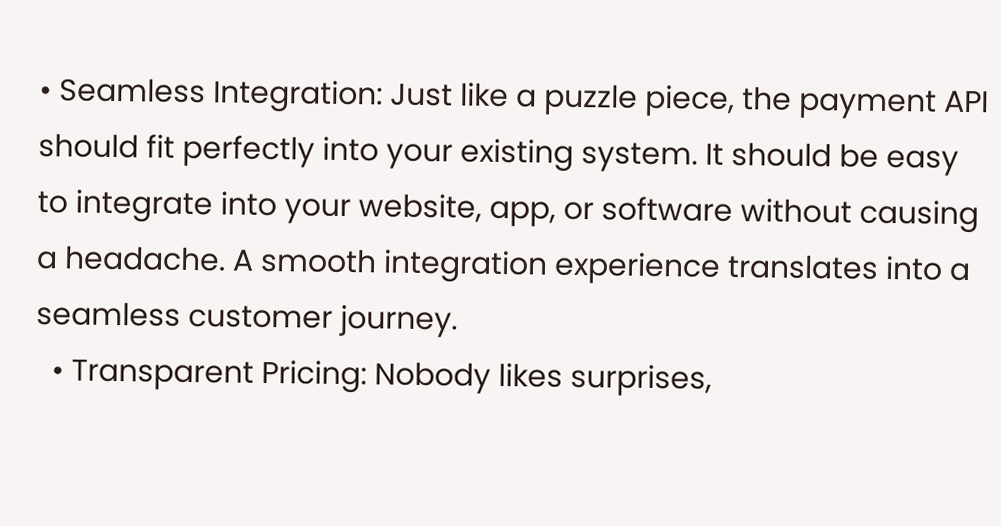• Seamless Integration: Just like a puzzle piece, the payment API should fit perfectly into your existing system. It should be easy to integrate into your website, app, or software without causing a headache. A smooth integration experience translates into a seamless customer journey.
  • Transparent Pricing: Nobody likes surprises,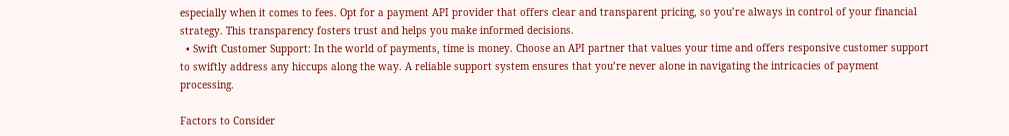especially when it comes to fees. Opt for a payment API provider that offers clear and transparent pricing, so you’re always in control of your financial strategy. This transparency fosters trust and helps you make informed decisions.
  • Swift Customer Support: In the world of payments, time is money. Choose an API partner that values your time and offers responsive customer support to swiftly address any hiccups along the way. A reliable support system ensures that you’re never alone in navigating the intricacies of payment processing.

Factors to Consider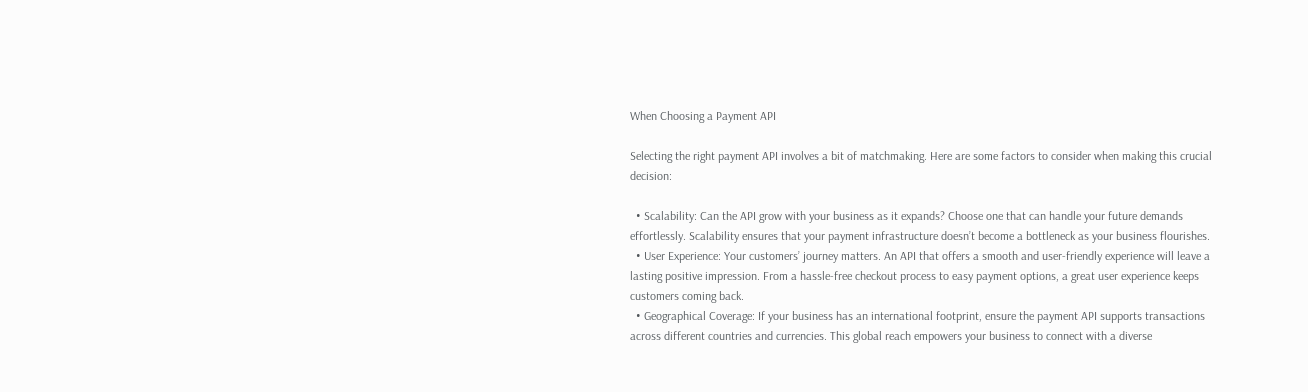When Choosing a Payment API

Selecting the right payment API involves a bit of matchmaking. Here are some factors to consider when making this crucial decision:

  • Scalability: Can the API grow with your business as it expands? Choose one that can handle your future demands effortlessly. Scalability ensures that your payment infrastructure doesn’t become a bottleneck as your business flourishes.
  • User Experience: Your customers’ journey matters. An API that offers a smooth and user-friendly experience will leave a lasting positive impression. From a hassle-free checkout process to easy payment options, a great user experience keeps customers coming back.
  • Geographical Coverage: If your business has an international footprint, ensure the payment API supports transactions across different countries and currencies. This global reach empowers your business to connect with a diverse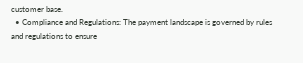customer base.
  • Compliance and Regulations: The payment landscape is governed by rules and regulations to ensure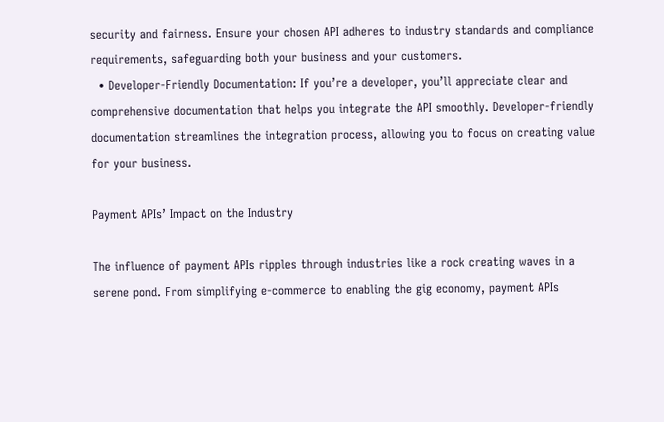security and fairness. Ensure your chosen API adheres to industry standards and compliance requirements, safeguarding both your business and your customers.
  • Developer-Friendly Documentation: If you’re a developer, you’ll appreciate clear and comprehensive documentation that helps you integrate the API smoothly. Developer-friendly documentation streamlines the integration process, allowing you to focus on creating value for your business.

Payment APIs’ Impact on the Industry

The influence of payment APIs ripples through industries like a rock creating waves in a serene pond. From simplifying e-commerce to enabling the gig economy, payment APIs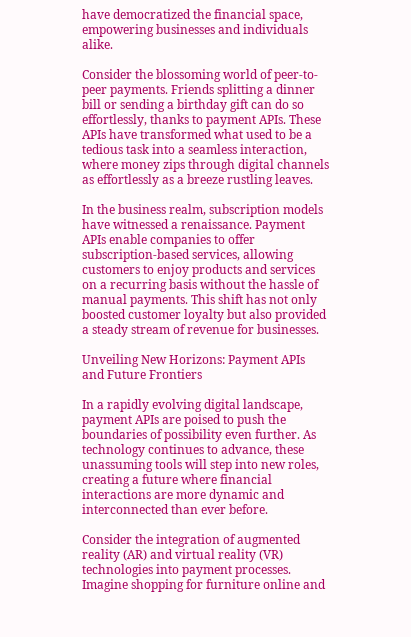have democratized the financial space, empowering businesses and individuals alike.

Consider the blossoming world of peer-to-peer payments. Friends splitting a dinner bill or sending a birthday gift can do so effortlessly, thanks to payment APIs. These APIs have transformed what used to be a tedious task into a seamless interaction, where money zips through digital channels as effortlessly as a breeze rustling leaves.

In the business realm, subscription models have witnessed a renaissance. Payment APIs enable companies to offer subscription-based services, allowing customers to enjoy products and services on a recurring basis without the hassle of manual payments. This shift has not only boosted customer loyalty but also provided a steady stream of revenue for businesses.

Unveiling New Horizons: Payment APIs and Future Frontiers

In a rapidly evolving digital landscape, payment APIs are poised to push the boundaries of possibility even further. As technology continues to advance, these unassuming tools will step into new roles, creating a future where financial interactions are more dynamic and interconnected than ever before.

Consider the integration of augmented reality (AR) and virtual reality (VR) technologies into payment processes. Imagine shopping for furniture online and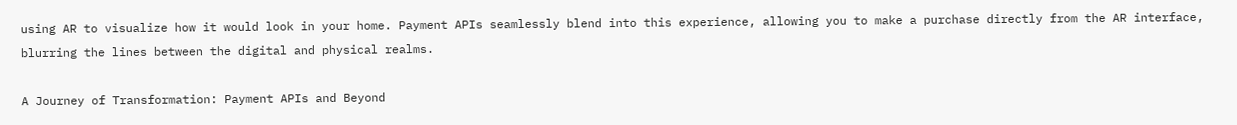using AR to visualize how it would look in your home. Payment APIs seamlessly blend into this experience, allowing you to make a purchase directly from the AR interface, blurring the lines between the digital and physical realms.

A Journey of Transformation: Payment APIs and Beyond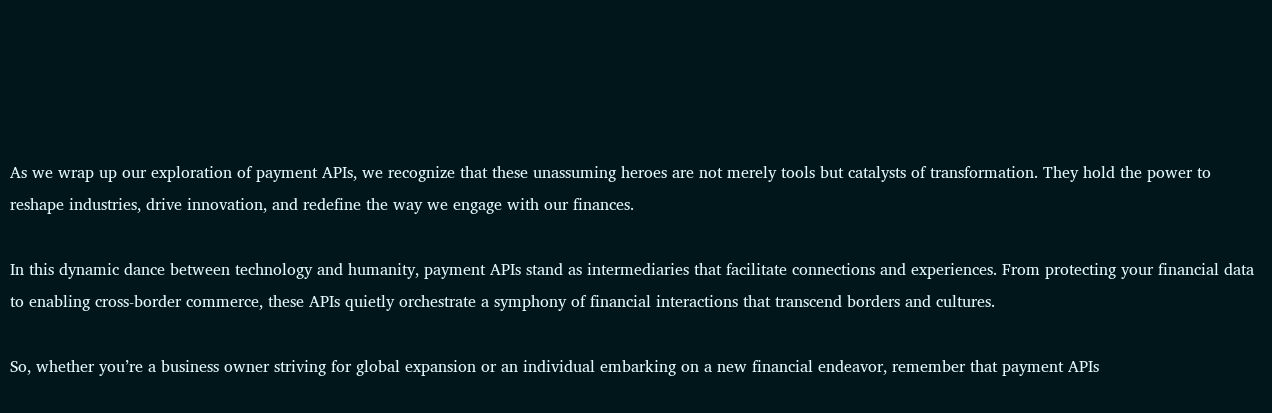As we wrap up our exploration of payment APIs, we recognize that these unassuming heroes are not merely tools but catalysts of transformation. They hold the power to reshape industries, drive innovation, and redefine the way we engage with our finances.

In this dynamic dance between technology and humanity, payment APIs stand as intermediaries that facilitate connections and experiences. From protecting your financial data to enabling cross-border commerce, these APIs quietly orchestrate a symphony of financial interactions that transcend borders and cultures.

So, whether you’re a business owner striving for global expansion or an individual embarking on a new financial endeavor, remember that payment APIs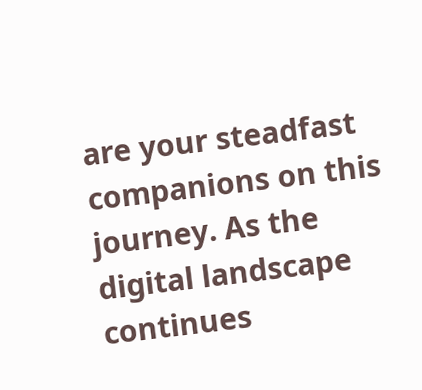are your steadfast companions on this journey. As the digital landscape continues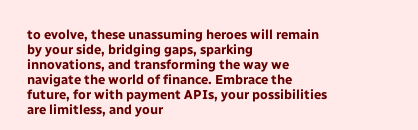to evolve, these unassuming heroes will remain by your side, bridging gaps, sparking innovations, and transforming the way we navigate the world of finance. Embrace the future, for with payment APIs, your possibilities are limitless, and your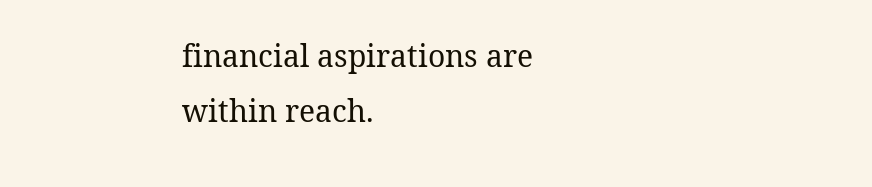financial aspirations are within reach.